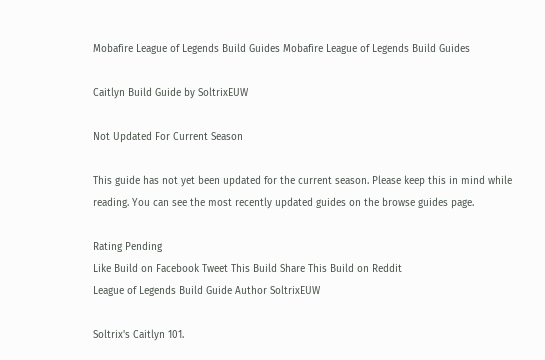Mobafire League of Legends Build Guides Mobafire League of Legends Build Guides

Caitlyn Build Guide by SoltrixEUW

Not Updated For Current Season

This guide has not yet been updated for the current season. Please keep this in mind while reading. You can see the most recently updated guides on the browse guides page.

Rating Pending
Like Build on Facebook Tweet This Build Share This Build on Reddit
League of Legends Build Guide Author SoltrixEUW

Soltrix's Caitlyn 101.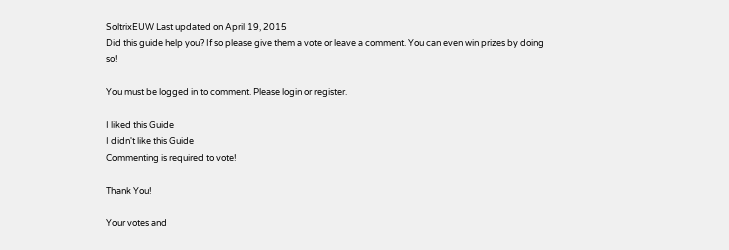SoltrixEUW Last updated on April 19, 2015
Did this guide help you? If so please give them a vote or leave a comment. You can even win prizes by doing so!

You must be logged in to comment. Please login or register.

I liked this Guide
I didn't like this Guide
Commenting is required to vote!

Thank You!

Your votes and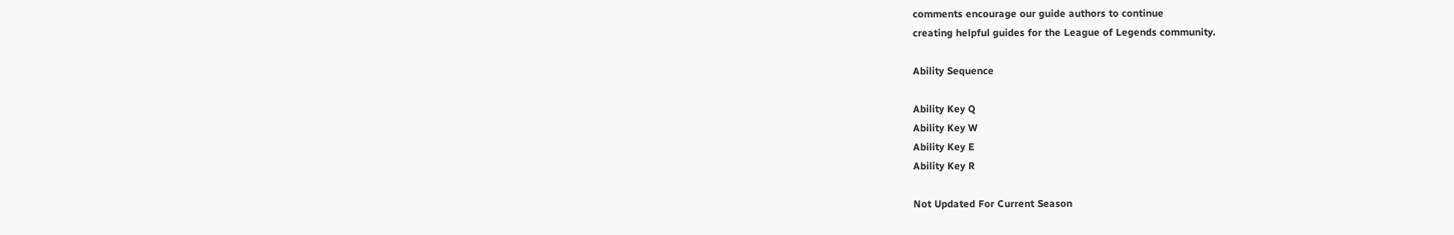comments encourage our guide authors to continue
creating helpful guides for the League of Legends community.

Ability Sequence

Ability Key Q
Ability Key W
Ability Key E
Ability Key R

Not Updated For Current Season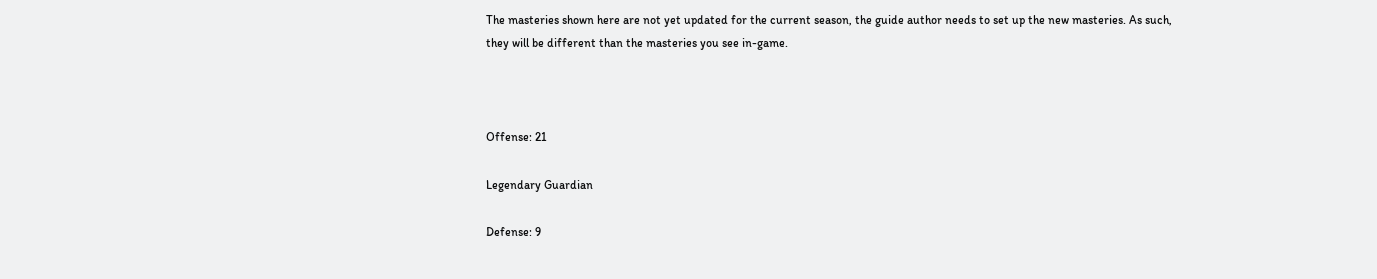The masteries shown here are not yet updated for the current season, the guide author needs to set up the new masteries. As such, they will be different than the masteries you see in-game.



Offense: 21

Legendary Guardian

Defense: 9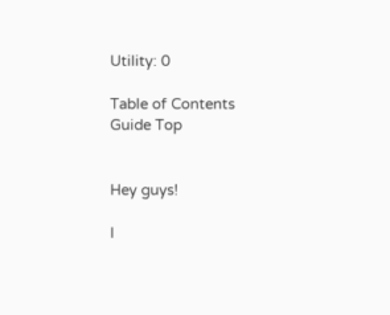Utility: 0

Table of Contents
Guide Top


Hey guys!

I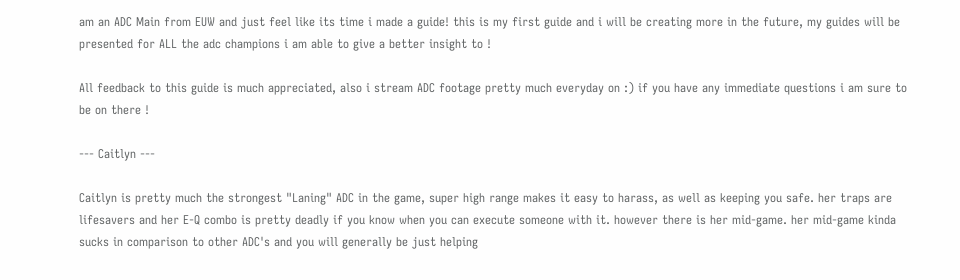am an ADC Main from EUW and just feel like its time i made a guide! this is my first guide and i will be creating more in the future, my guides will be presented for ALL the adc champions i am able to give a better insight to !

All feedback to this guide is much appreciated, also i stream ADC footage pretty much everyday on :) if you have any immediate questions i am sure to be on there !

--- Caitlyn ---

Caitlyn is pretty much the strongest "Laning" ADC in the game, super high range makes it easy to harass, as well as keeping you safe. her traps are lifesavers and her E-Q combo is pretty deadly if you know when you can execute someone with it. however there is her mid-game. her mid-game kinda sucks in comparison to other ADC's and you will generally be just helping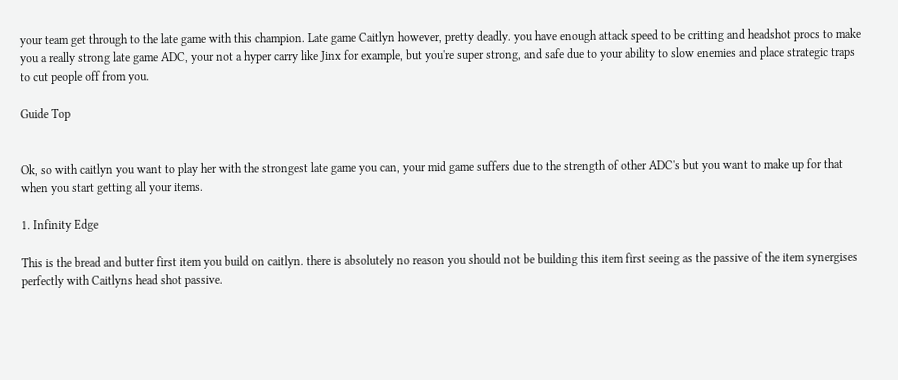your team get through to the late game with this champion. Late game Caitlyn however, pretty deadly. you have enough attack speed to be critting and headshot procs to make you a really strong late game ADC, your not a hyper carry like Jinx for example, but you're super strong, and safe due to your ability to slow enemies and place strategic traps to cut people off from you.

Guide Top


Ok, so with caitlyn you want to play her with the strongest late game you can, your mid game suffers due to the strength of other ADC's but you want to make up for that when you start getting all your items.

1. Infinity Edge

This is the bread and butter first item you build on caitlyn. there is absolutely no reason you should not be building this item first seeing as the passive of the item synergises perfectly with Caitlyns head shot passive.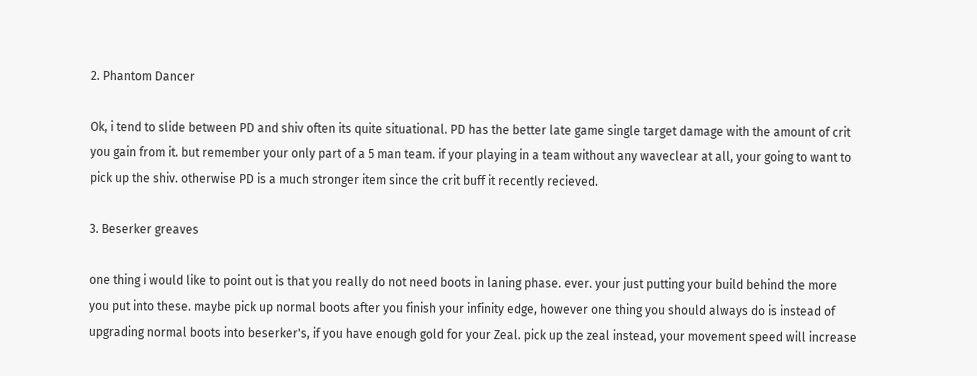2. Phantom Dancer

Ok, i tend to slide between PD and shiv often its quite situational. PD has the better late game single target damage with the amount of crit you gain from it. but remember your only part of a 5 man team. if your playing in a team without any waveclear at all, your going to want to pick up the shiv. otherwise PD is a much stronger item since the crit buff it recently recieved.

3. Beserker greaves

one thing i would like to point out is that you really do not need boots in laning phase. ever. your just putting your build behind the more you put into these. maybe pick up normal boots after you finish your infinity edge, however one thing you should always do is instead of upgrading normal boots into beserker's, if you have enough gold for your Zeal. pick up the zeal instead, your movement speed will increase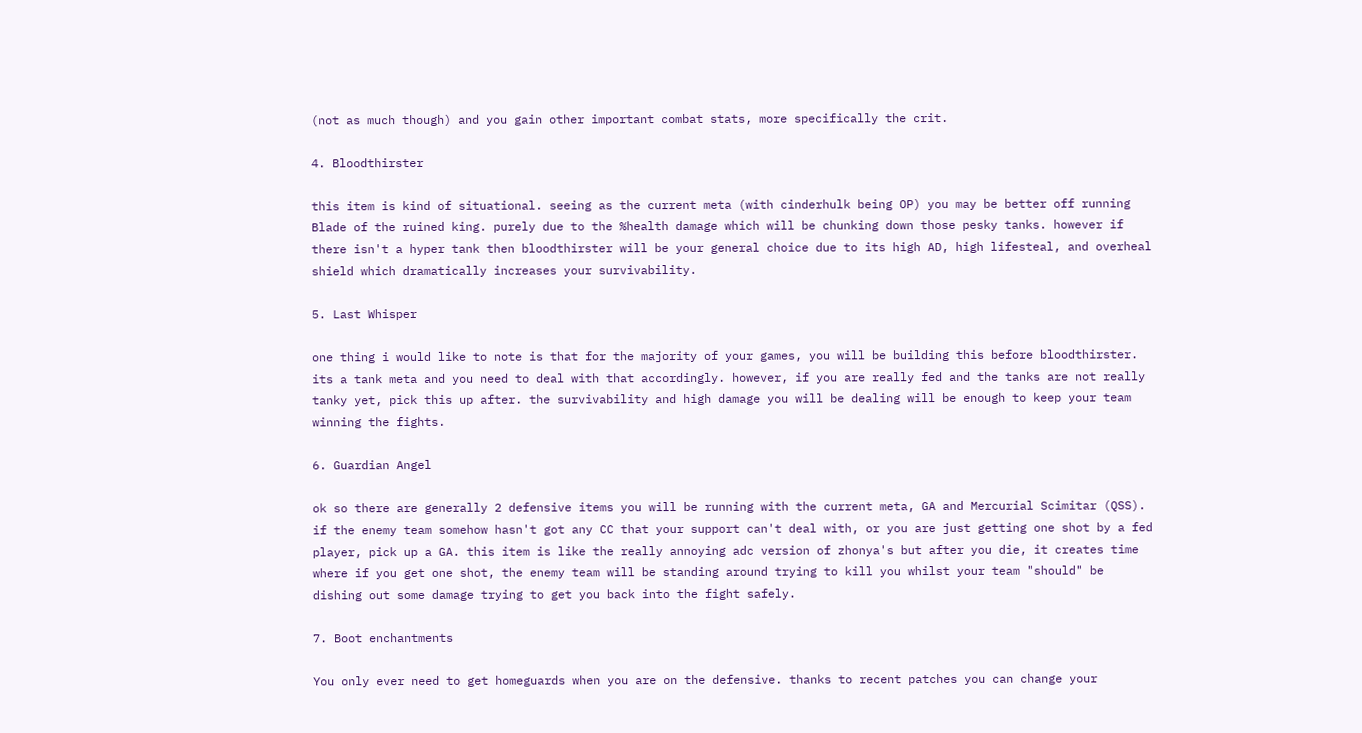(not as much though) and you gain other important combat stats, more specifically the crit.

4. Bloodthirster

this item is kind of situational. seeing as the current meta (with cinderhulk being OP) you may be better off running Blade of the ruined king. purely due to the %health damage which will be chunking down those pesky tanks. however if there isn't a hyper tank then bloodthirster will be your general choice due to its high AD, high lifesteal, and overheal shield which dramatically increases your survivability.

5. Last Whisper

one thing i would like to note is that for the majority of your games, you will be building this before bloodthirster. its a tank meta and you need to deal with that accordingly. however, if you are really fed and the tanks are not really tanky yet, pick this up after. the survivability and high damage you will be dealing will be enough to keep your team winning the fights.

6. Guardian Angel

ok so there are generally 2 defensive items you will be running with the current meta, GA and Mercurial Scimitar (QSS). if the enemy team somehow hasn't got any CC that your support can't deal with, or you are just getting one shot by a fed player, pick up a GA. this item is like the really annoying adc version of zhonya's but after you die, it creates time where if you get one shot, the enemy team will be standing around trying to kill you whilst your team "should" be dishing out some damage trying to get you back into the fight safely.

7. Boot enchantments

You only ever need to get homeguards when you are on the defensive. thanks to recent patches you can change your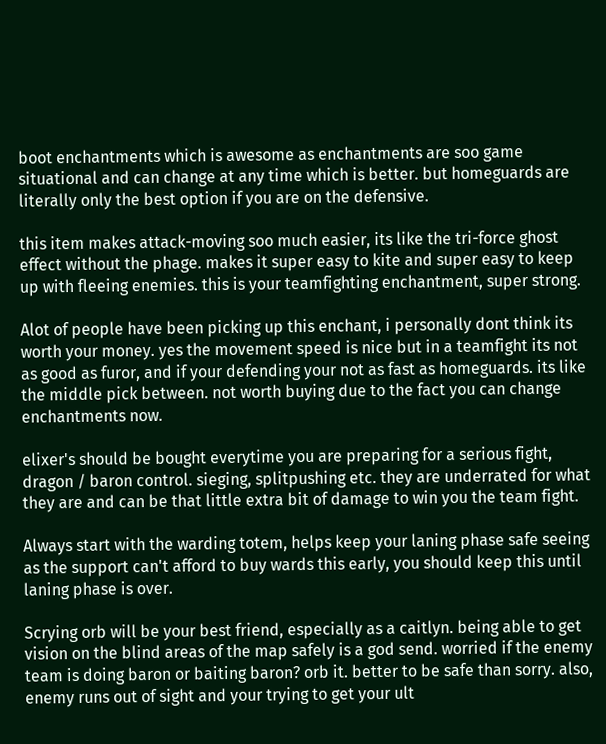boot enchantments which is awesome as enchantments are soo game situational and can change at any time which is better. but homeguards are literally only the best option if you are on the defensive.

this item makes attack-moving soo much easier, its like the tri-force ghost effect without the phage. makes it super easy to kite and super easy to keep up with fleeing enemies. this is your teamfighting enchantment, super strong.

Alot of people have been picking up this enchant, i personally dont think its worth your money. yes the movement speed is nice but in a teamfight its not as good as furor, and if your defending your not as fast as homeguards. its like the middle pick between. not worth buying due to the fact you can change enchantments now.

elixer's should be bought everytime you are preparing for a serious fight, dragon / baron control. sieging, splitpushing etc. they are underrated for what they are and can be that little extra bit of damage to win you the team fight.

Always start with the warding totem, helps keep your laning phase safe seeing as the support can't afford to buy wards this early, you should keep this until laning phase is over.

Scrying orb will be your best friend, especially as a caitlyn. being able to get vision on the blind areas of the map safely is a god send. worried if the enemy team is doing baron or baiting baron? orb it. better to be safe than sorry. also, enemy runs out of sight and your trying to get your ult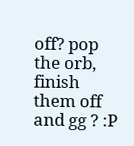off? pop the orb, finish them off and gg ? :P